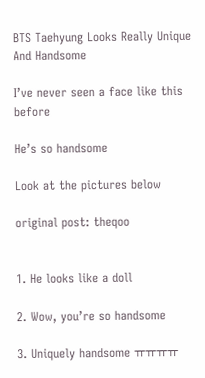BTS Taehyung Looks Really Unique And Handsome

I’ve never seen a face like this before

He’s so handsome

Look at the pictures below

original post: theqoo


1. He looks like a doll

2. Wow, you’re so handsome

3. Uniquely handsome ㅠㅠㅠㅠ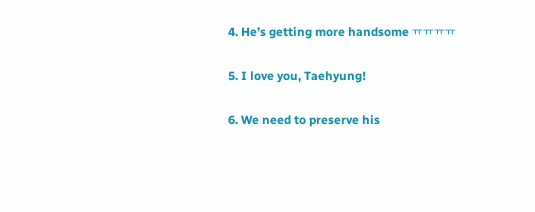4. He’s getting more handsome ㅠㅠㅠㅠ

5. I love you, Taehyung!

6. We need to preserve his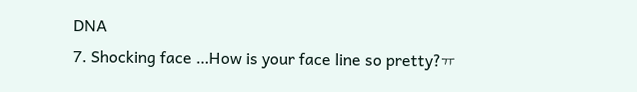DNA
7. Shocking face …How is your face line so pretty?ㅠ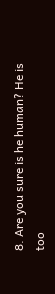8. Are you sure is he human? He is too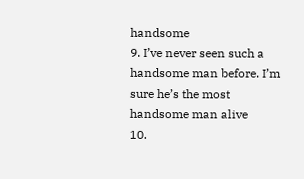handsome
9. I’ve never seen such a handsome man before. I’m sure he’s the most handsome man alive
10.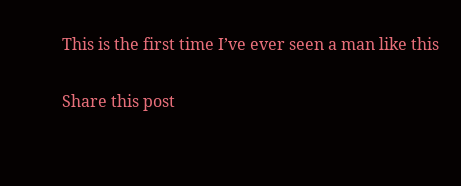This is the first time I’ve ever seen a man like this

Share this post